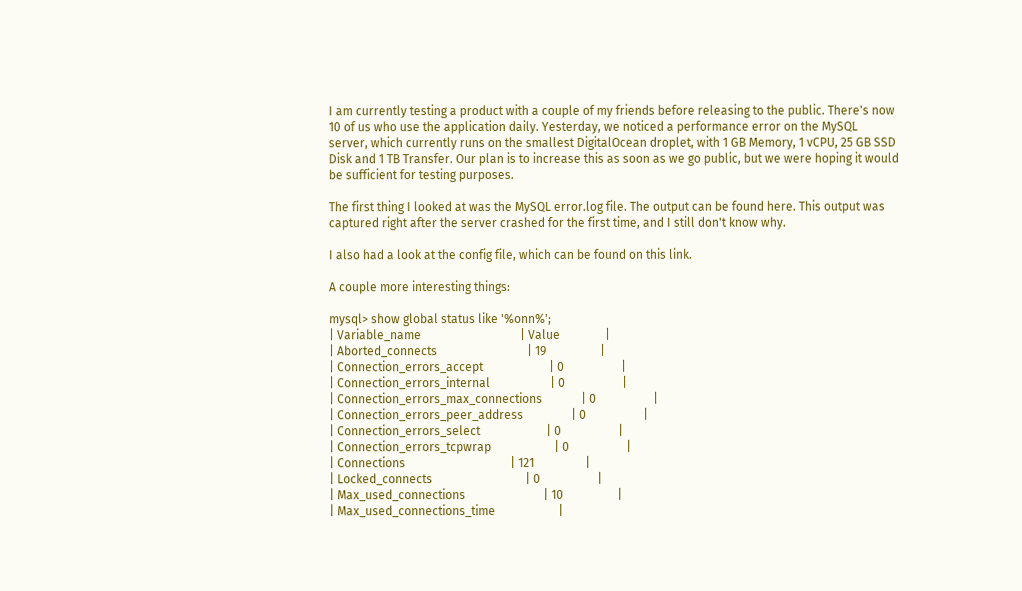I am currently testing a product with a couple of my friends before releasing to the public. There's now 10 of us who use the application daily. Yesterday, we noticed a performance error on the MySQL server, which currently runs on the smallest DigitalOcean droplet, with 1 GB Memory, 1 vCPU, 25 GB SSD Disk and 1 TB Transfer. Our plan is to increase this as soon as we go public, but we were hoping it would be sufficient for testing purposes.

The first thing I looked at was the MySQL error.log file. The output can be found here. This output was captured right after the server crashed for the first time, and I still don't know why.

I also had a look at the config file, which can be found on this link.

A couple more interesting things:

mysql> show global status like '%onn%';
| Variable_name                                 | Value               |
| Aborted_connects                              | 19                  |
| Connection_errors_accept                      | 0                   |
| Connection_errors_internal                    | 0                   |
| Connection_errors_max_connections             | 0                   |
| Connection_errors_peer_address                | 0                   |
| Connection_errors_select                      | 0                   |
| Connection_errors_tcpwrap                     | 0                   |
| Connections                                   | 121                 |
| Locked_connects                               | 0                   |
| Max_used_connections                          | 10                  |
| Max_used_connections_time                     |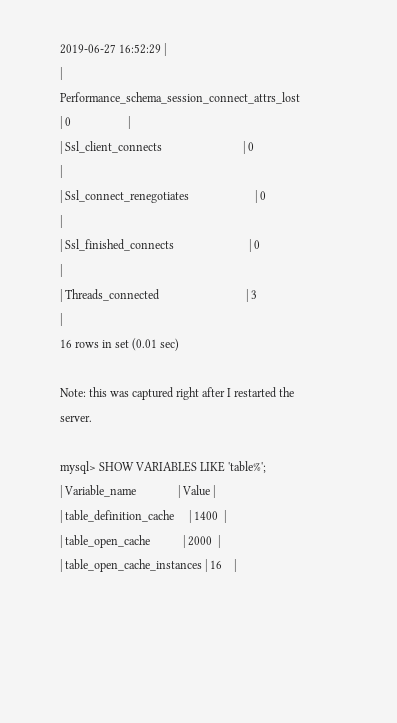2019-06-27 16:52:29 |
| Performance_schema_session_connect_attrs_lost | 0                   |
| Ssl_client_connects                           | 0                   |
| Ssl_connect_renegotiates                      | 0                   |
| Ssl_finished_connects                         | 0                   |
| Threads_connected                             | 3                   |
16 rows in set (0.01 sec)

Note: this was captured right after I restarted the server.

mysql> SHOW VARIABLES LIKE 'table%';
| Variable_name              | Value |
| table_definition_cache     | 1400  |
| table_open_cache           | 2000  |
| table_open_cache_instances | 16    |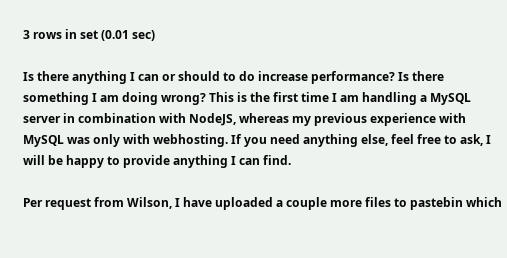3 rows in set (0.01 sec)

Is there anything I can or should to do increase performance? Is there something I am doing wrong? This is the first time I am handling a MySQL server in combination with NodeJS, whereas my previous experience with MySQL was only with webhosting. If you need anything else, feel free to ask, I will be happy to provide anything I can find.

Per request from Wilson, I have uploaded a couple more files to pastebin which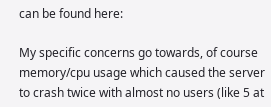can be found here:

My specific concerns go towards, of course memory/cpu usage which caused the server to crash twice with almost no users (like 5 at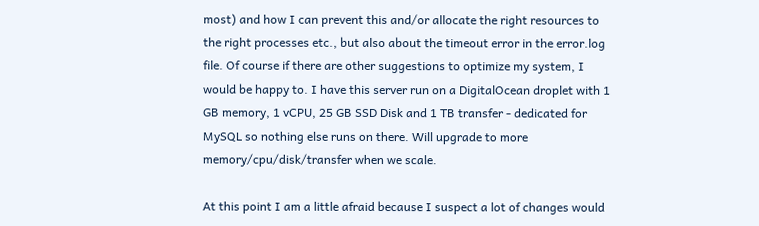most) and how I can prevent this and/or allocate the right resources to the right processes etc., but also about the timeout error in the error.log file. Of course if there are other suggestions to optimize my system, I would be happy to. I have this server run on a DigitalOcean droplet with 1 GB memory, 1 vCPU, 25 GB SSD Disk and 1 TB transfer - dedicated for MySQL so nothing else runs on there. Will upgrade to more memory/cpu/disk/transfer when we scale.

At this point I am a little afraid because I suspect a lot of changes would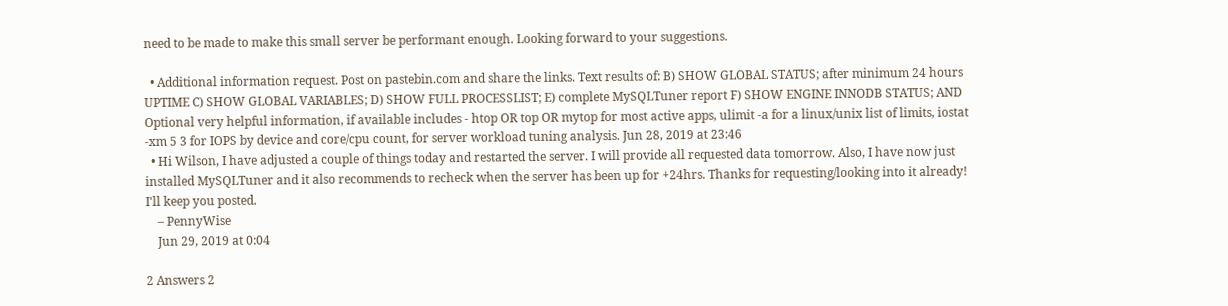need to be made to make this small server be performant enough. Looking forward to your suggestions.

  • Additional information request. Post on pastebin.com and share the links. Text results of: B) SHOW GLOBAL STATUS; after minimum 24 hours UPTIME C) SHOW GLOBAL VARIABLES; D) SHOW FULL PROCESSLIST; E) complete MySQLTuner report F) SHOW ENGINE INNODB STATUS; AND Optional very helpful information, if available includes - htop OR top OR mytop for most active apps, ulimit -a for a linux/unix list of limits, iostat -xm 5 3 for IOPS by device and core/cpu count, for server workload tuning analysis. Jun 28, 2019 at 23:46
  • Hi Wilson, I have adjusted a couple of things today and restarted the server. I will provide all requested data tomorrow. Also, I have now just installed MySQLTuner and it also recommends to recheck when the server has been up for +24hrs. Thanks for requesting/looking into it already! I'll keep you posted.
    – PennyWise
    Jun 29, 2019 at 0:04

2 Answers 2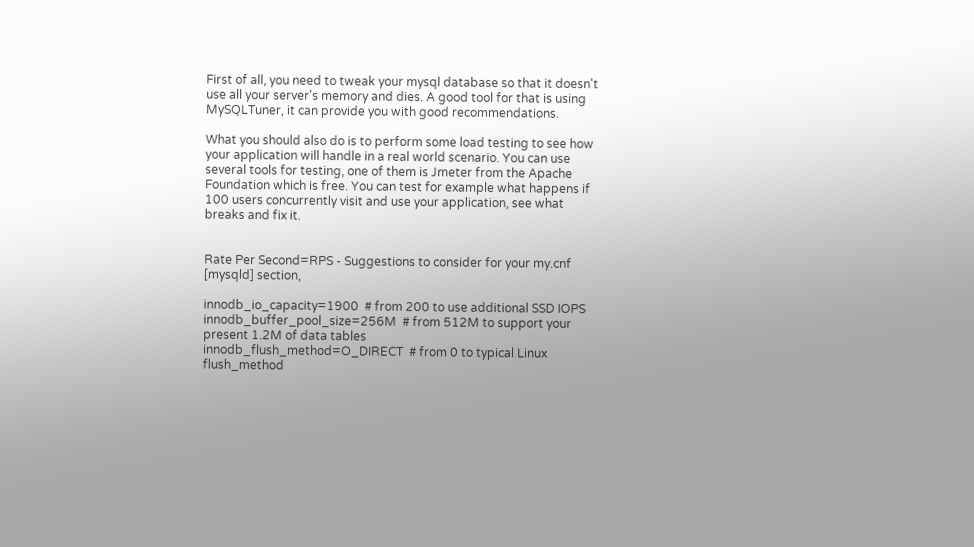First of all, you need to tweak your mysql database so that it doesn't use all your server's memory and dies. A good tool for that is using MySQLTuner, it can provide you with good recommendations.

What you should also do is to perform some load testing to see how your application will handle in a real world scenario. You can use several tools for testing, one of them is Jmeter from the Apache Foundation which is free. You can test for example what happens if 100 users concurrently visit and use your application, see what breaks and fix it.


Rate Per Second=RPS - Suggestions to consider for your my.cnf [mysqld] section,

innodb_io_capacity=1900  # from 200 to use additional SSD IOPS
innodb_buffer_pool_size=256M  # from 512M to support your present 1.2M of data tables
innodb_flush_method=O_DIRECT  # from 0 to typical Linux flush_method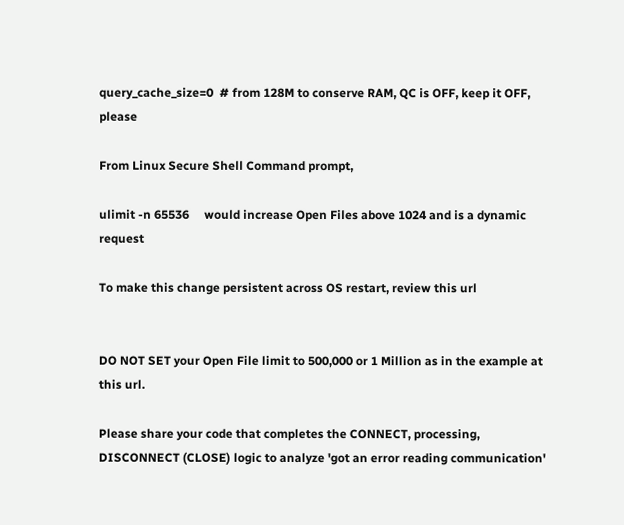query_cache_size=0  # from 128M to conserve RAM, QC is OFF, keep it OFF, please

From Linux Secure Shell Command prompt,

ulimit -n 65536     would increase Open Files above 1024 and is a dynamic request

To make this change persistent across OS restart, review this url


DO NOT SET your Open File limit to 500,000 or 1 Million as in the example at this url.

Please share your code that completes the CONNECT, processing, DISCONNECT (CLOSE) logic to analyze 'got an error reading communication'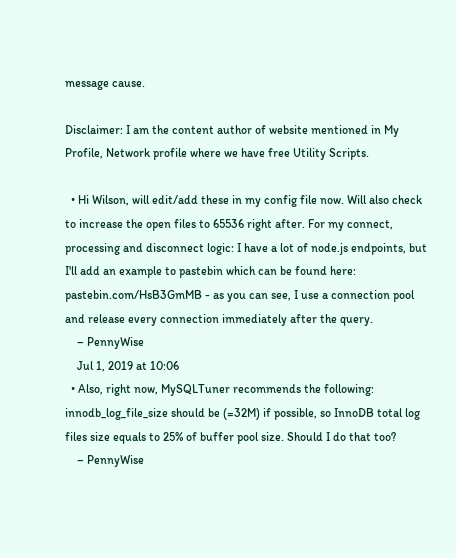message cause.

Disclaimer: I am the content author of website mentioned in My Profile, Network profile where we have free Utility Scripts.

  • Hi Wilson, will edit/add these in my config file now. Will also check to increase the open files to 65536 right after. For my connect, processing and disconnect logic: I have a lot of node.js endpoints, but I'll add an example to pastebin which can be found here: pastebin.com/HsB3GmMB - as you can see, I use a connection pool and release every connection immediately after the query.
    – PennyWise
    Jul 1, 2019 at 10:06
  • Also, right now, MySQLTuner recommends the following: innodb_log_file_size should be (=32M) if possible, so InnoDB total log files size equals to 25% of buffer pool size. Should I do that too?
    – PennyWise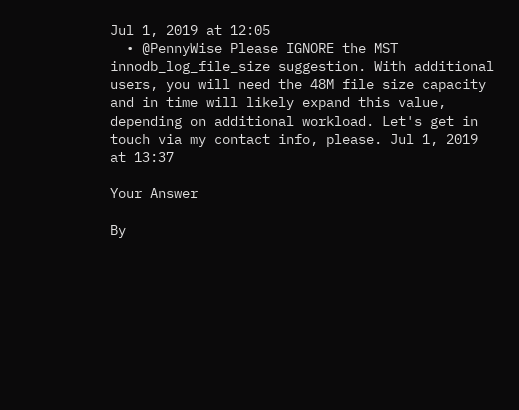Jul 1, 2019 at 12:05
  • @PennyWise Please IGNORE the MST innodb_log_file_size suggestion. With additional users, you will need the 48M file size capacity and in time will likely expand this value, depending on additional workload. Let's get in touch via my contact info, please. Jul 1, 2019 at 13:37

Your Answer

By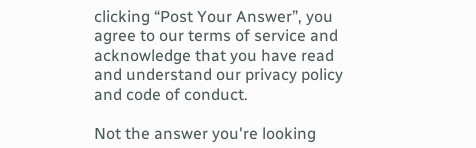clicking “Post Your Answer”, you agree to our terms of service and acknowledge that you have read and understand our privacy policy and code of conduct.

Not the answer you're looking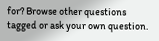for? Browse other questions tagged or ask your own question.